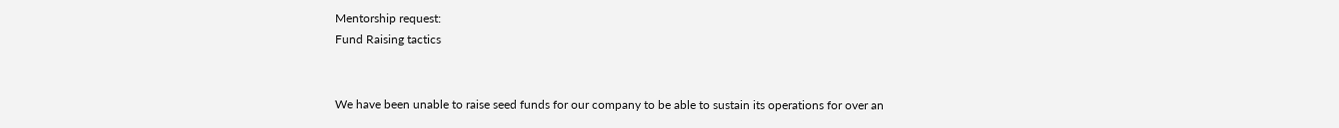Mentorship request:
Fund Raising tactics


We have been unable to raise seed funds for our company to be able to sustain its operations for over an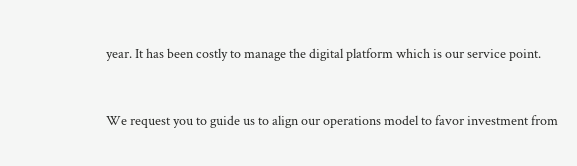year. It has been costly to manage the digital platform which is our service point.


We request you to guide us to align our operations model to favor investment from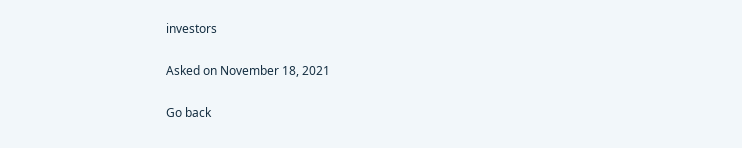investors

Asked on November 18, 2021

Go back